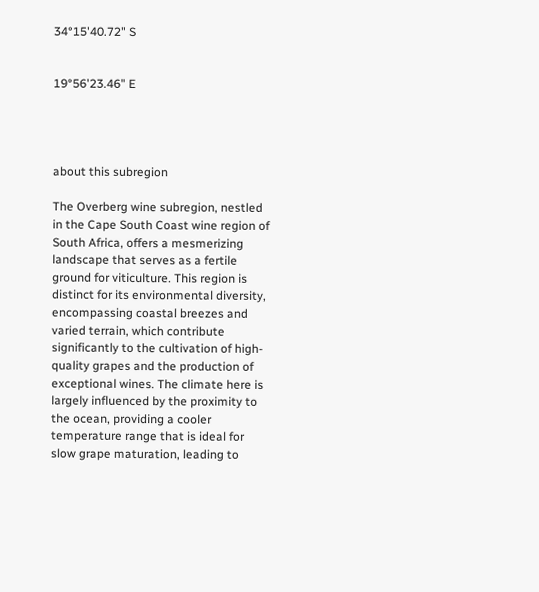34°15'40.72" S


19°56'23.46" E




about this subregion

The Overberg wine subregion, nestled in the Cape South Coast wine region of South Africa, offers a mesmerizing landscape that serves as a fertile ground for viticulture. This region is distinct for its environmental diversity, encompassing coastal breezes and varied terrain, which contribute significantly to the cultivation of high-quality grapes and the production of exceptional wines. The climate here is largely influenced by the proximity to the ocean, providing a cooler temperature range that is ideal for slow grape maturation, leading to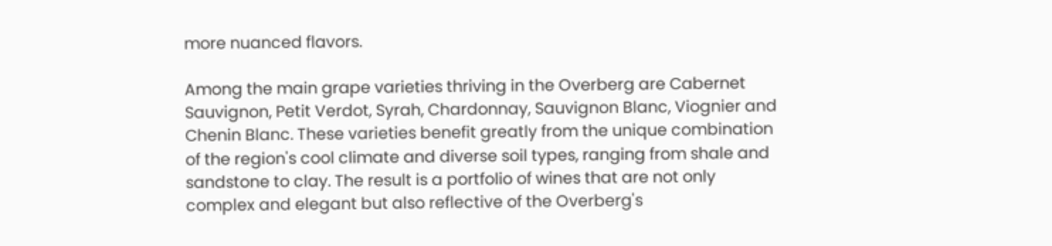more nuanced flavors.

Among the main grape varieties thriving in the Overberg are Cabernet Sauvignon, Petit Verdot, Syrah, Chardonnay, Sauvignon Blanc, Viognier and Chenin Blanc. These varieties benefit greatly from the unique combination of the region's cool climate and diverse soil types, ranging from shale and sandstone to clay. The result is a portfolio of wines that are not only complex and elegant but also reflective of the Overberg's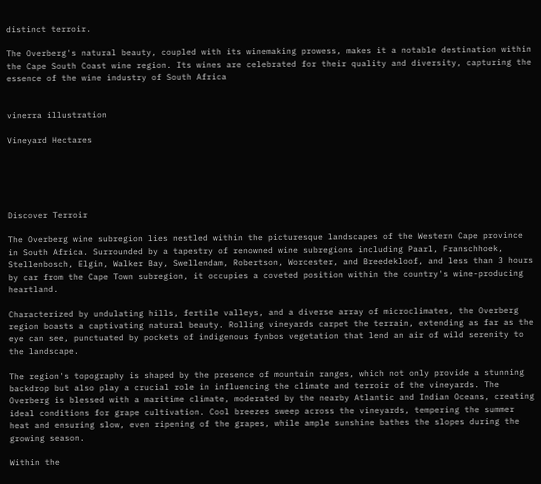distinct terroir.

The Overberg's natural beauty, coupled with its winemaking prowess, makes it a notable destination within the Cape South Coast wine region. Its wines are celebrated for their quality and diversity, capturing the essence of the wine industry of South Africa


vinerra illustration

Vineyard Hectares





Discover Terroir

The Overberg wine subregion lies nestled within the picturesque landscapes of the Western Cape province in South Africa. Surrounded by a tapestry of renowned wine subregions including Paarl, Franschhoek, Stellenbosch, Elgin, Walker Bay, Swellendam, Robertson, Worcester, and Breedekloof, and less than 3 hours by car from the Cape Town subregion, it occupies a coveted position within the country's wine-producing heartland.

Characterized by undulating hills, fertile valleys, and a diverse array of microclimates, the Overberg region boasts a captivating natural beauty. Rolling vineyards carpet the terrain, extending as far as the eye can see, punctuated by pockets of indigenous fynbos vegetation that lend an air of wild serenity to the landscape.

The region's topography is shaped by the presence of mountain ranges, which not only provide a stunning backdrop but also play a crucial role in influencing the climate and terroir of the vineyards. The Overberg is blessed with a maritime climate, moderated by the nearby Atlantic and Indian Oceans, creating ideal conditions for grape cultivation. Cool breezes sweep across the vineyards, tempering the summer heat and ensuring slow, even ripening of the grapes, while ample sunshine bathes the slopes during the growing season.

Within the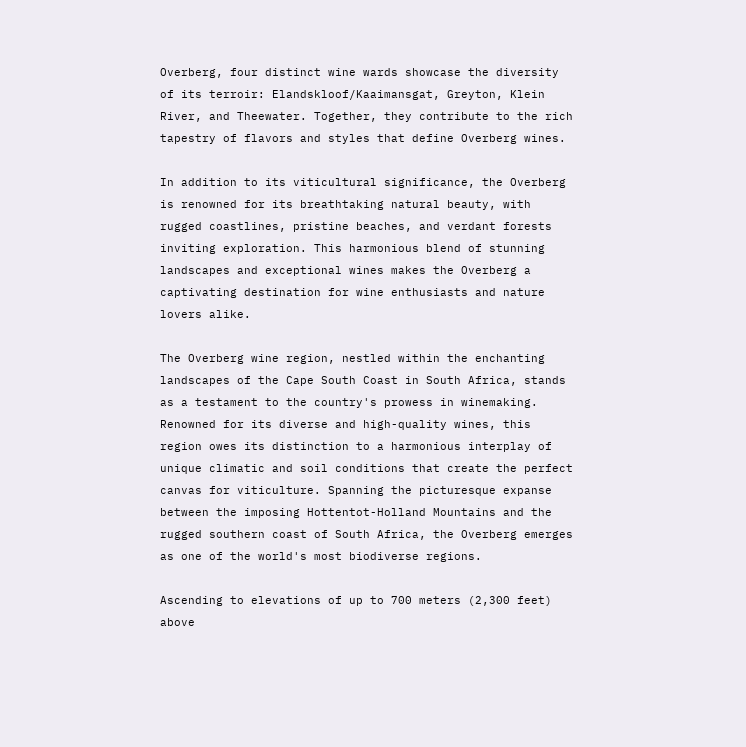Overberg, four distinct wine wards showcase the diversity of its terroir: Elandskloof/Kaaimansgat, Greyton, Klein River, and Theewater. Together, they contribute to the rich tapestry of flavors and styles that define Overberg wines.

In addition to its viticultural significance, the Overberg is renowned for its breathtaking natural beauty, with rugged coastlines, pristine beaches, and verdant forests inviting exploration. This harmonious blend of stunning landscapes and exceptional wines makes the Overberg a captivating destination for wine enthusiasts and nature lovers alike.

The Overberg wine region, nestled within the enchanting landscapes of the Cape South Coast in South Africa, stands as a testament to the country's prowess in winemaking. Renowned for its diverse and high-quality wines, this region owes its distinction to a harmonious interplay of unique climatic and soil conditions that create the perfect canvas for viticulture. Spanning the picturesque expanse between the imposing Hottentot-Holland Mountains and the rugged southern coast of South Africa, the Overberg emerges as one of the world's most biodiverse regions.

Ascending to elevations of up to 700 meters (2,300 feet) above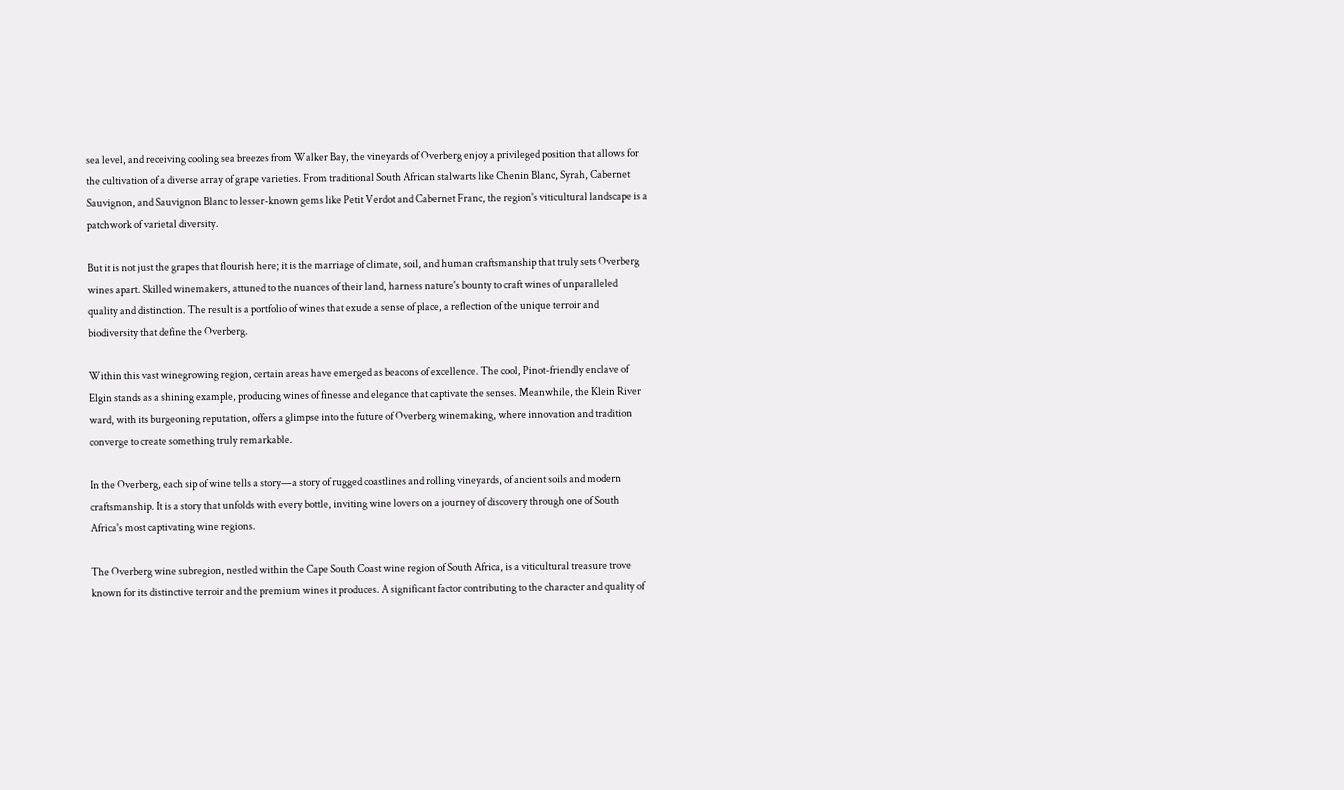sea level, and receiving cooling sea breezes from Walker Bay, the vineyards of Overberg enjoy a privileged position that allows for the cultivation of a diverse array of grape varieties. From traditional South African stalwarts like Chenin Blanc, Syrah, Cabernet Sauvignon, and Sauvignon Blanc to lesser-known gems like Petit Verdot and Cabernet Franc, the region's viticultural landscape is a patchwork of varietal diversity.

But it is not just the grapes that flourish here; it is the marriage of climate, soil, and human craftsmanship that truly sets Overberg wines apart. Skilled winemakers, attuned to the nuances of their land, harness nature's bounty to craft wines of unparalleled quality and distinction. The result is a portfolio of wines that exude a sense of place, a reflection of the unique terroir and biodiversity that define the Overberg.

Within this vast winegrowing region, certain areas have emerged as beacons of excellence. The cool, Pinot-friendly enclave of Elgin stands as a shining example, producing wines of finesse and elegance that captivate the senses. Meanwhile, the Klein River ward, with its burgeoning reputation, offers a glimpse into the future of Overberg winemaking, where innovation and tradition converge to create something truly remarkable.

In the Overberg, each sip of wine tells a story—a story of rugged coastlines and rolling vineyards, of ancient soils and modern craftsmanship. It is a story that unfolds with every bottle, inviting wine lovers on a journey of discovery through one of South Africa's most captivating wine regions.

The Overberg wine subregion, nestled within the Cape South Coast wine region of South Africa, is a viticultural treasure trove known for its distinctive terroir and the premium wines it produces. A significant factor contributing to the character and quality of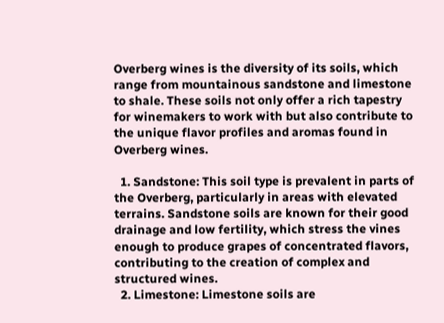Overberg wines is the diversity of its soils, which range from mountainous sandstone and limestone to shale. These soils not only offer a rich tapestry for winemakers to work with but also contribute to the unique flavor profiles and aromas found in Overberg wines.

  1. Sandstone: This soil type is prevalent in parts of the Overberg, particularly in areas with elevated terrains. Sandstone soils are known for their good drainage and low fertility, which stress the vines enough to produce grapes of concentrated flavors, contributing to the creation of complex and structured wines.
  2. Limestone: Limestone soils are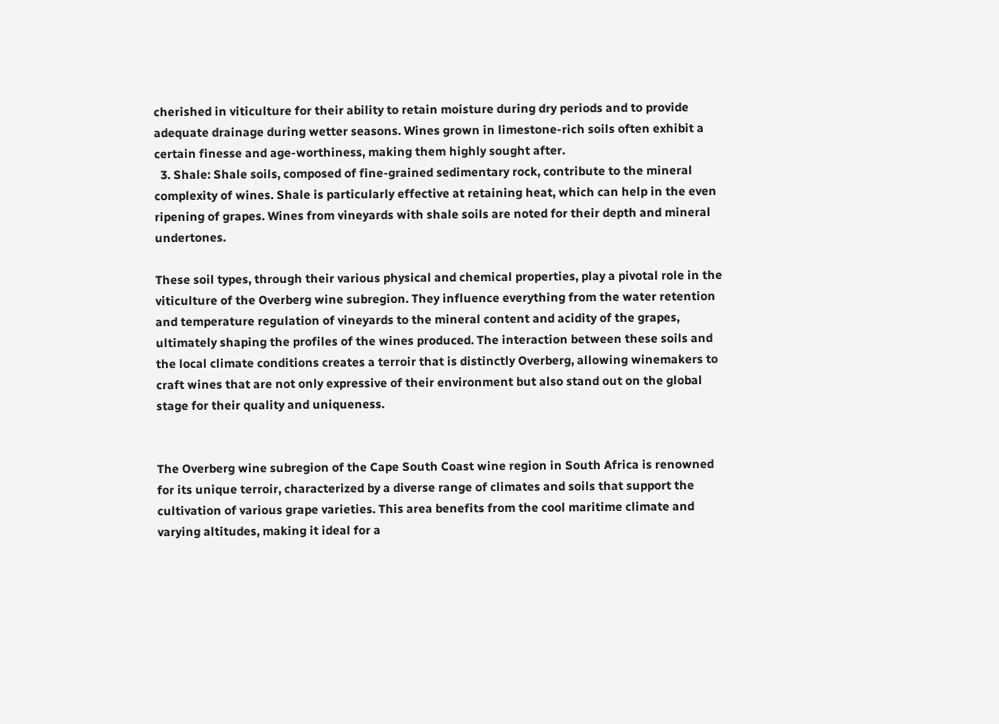cherished in viticulture for their ability to retain moisture during dry periods and to provide adequate drainage during wetter seasons. Wines grown in limestone-rich soils often exhibit a certain finesse and age-worthiness, making them highly sought after.
  3. Shale: Shale soils, composed of fine-grained sedimentary rock, contribute to the mineral complexity of wines. Shale is particularly effective at retaining heat, which can help in the even ripening of grapes. Wines from vineyards with shale soils are noted for their depth and mineral undertones.

These soil types, through their various physical and chemical properties, play a pivotal role in the viticulture of the Overberg wine subregion. They influence everything from the water retention and temperature regulation of vineyards to the mineral content and acidity of the grapes, ultimately shaping the profiles of the wines produced. The interaction between these soils and the local climate conditions creates a terroir that is distinctly Overberg, allowing winemakers to craft wines that are not only expressive of their environment but also stand out on the global stage for their quality and uniqueness.


The Overberg wine subregion of the Cape South Coast wine region in South Africa is renowned for its unique terroir, characterized by a diverse range of climates and soils that support the cultivation of various grape varieties. This area benefits from the cool maritime climate and varying altitudes, making it ideal for a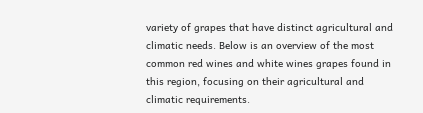variety of grapes that have distinct agricultural and climatic needs. Below is an overview of the most common red wines and white wines grapes found in this region, focusing on their agricultural and climatic requirements.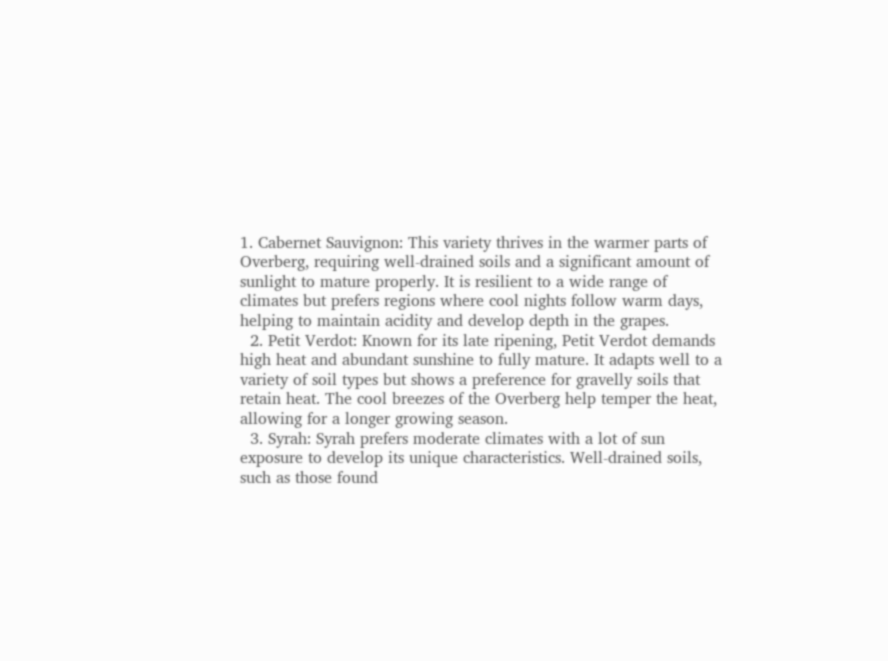1. Cabernet Sauvignon: This variety thrives in the warmer parts of Overberg, requiring well-drained soils and a significant amount of sunlight to mature properly. It is resilient to a wide range of climates but prefers regions where cool nights follow warm days, helping to maintain acidity and develop depth in the grapes.
  2. Petit Verdot: Known for its late ripening, Petit Verdot demands high heat and abundant sunshine to fully mature. It adapts well to a variety of soil types but shows a preference for gravelly soils that retain heat. The cool breezes of the Overberg help temper the heat, allowing for a longer growing season.
  3. Syrah: Syrah prefers moderate climates with a lot of sun exposure to develop its unique characteristics. Well-drained soils, such as those found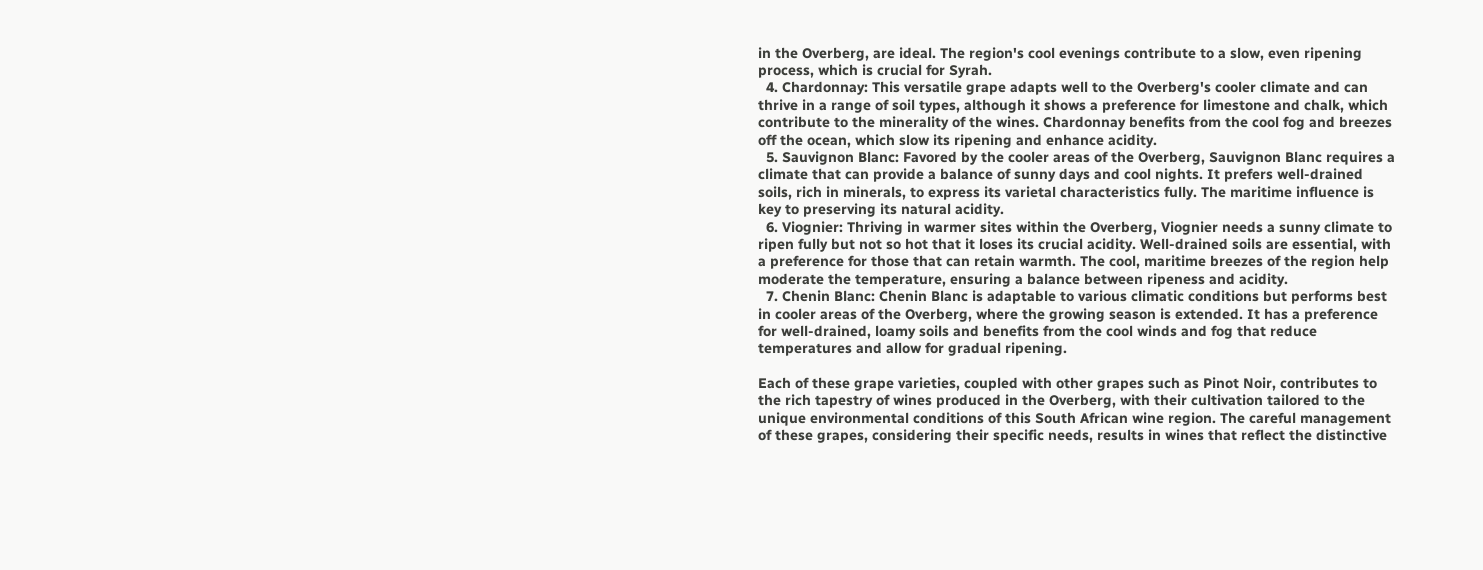in the Overberg, are ideal. The region's cool evenings contribute to a slow, even ripening process, which is crucial for Syrah.
  4. Chardonnay: This versatile grape adapts well to the Overberg's cooler climate and can thrive in a range of soil types, although it shows a preference for limestone and chalk, which contribute to the minerality of the wines. Chardonnay benefits from the cool fog and breezes off the ocean, which slow its ripening and enhance acidity.
  5. Sauvignon Blanc: Favored by the cooler areas of the Overberg, Sauvignon Blanc requires a climate that can provide a balance of sunny days and cool nights. It prefers well-drained soils, rich in minerals, to express its varietal characteristics fully. The maritime influence is key to preserving its natural acidity.
  6. Viognier: Thriving in warmer sites within the Overberg, Viognier needs a sunny climate to ripen fully but not so hot that it loses its crucial acidity. Well-drained soils are essential, with a preference for those that can retain warmth. The cool, maritime breezes of the region help moderate the temperature, ensuring a balance between ripeness and acidity.
  7. Chenin Blanc: Chenin Blanc is adaptable to various climatic conditions but performs best in cooler areas of the Overberg, where the growing season is extended. It has a preference for well-drained, loamy soils and benefits from the cool winds and fog that reduce temperatures and allow for gradual ripening.

Each of these grape varieties, coupled with other grapes such as Pinot Noir, contributes to the rich tapestry of wines produced in the Overberg, with their cultivation tailored to the unique environmental conditions of this South African wine region. The careful management of these grapes, considering their specific needs, results in wines that reflect the distinctive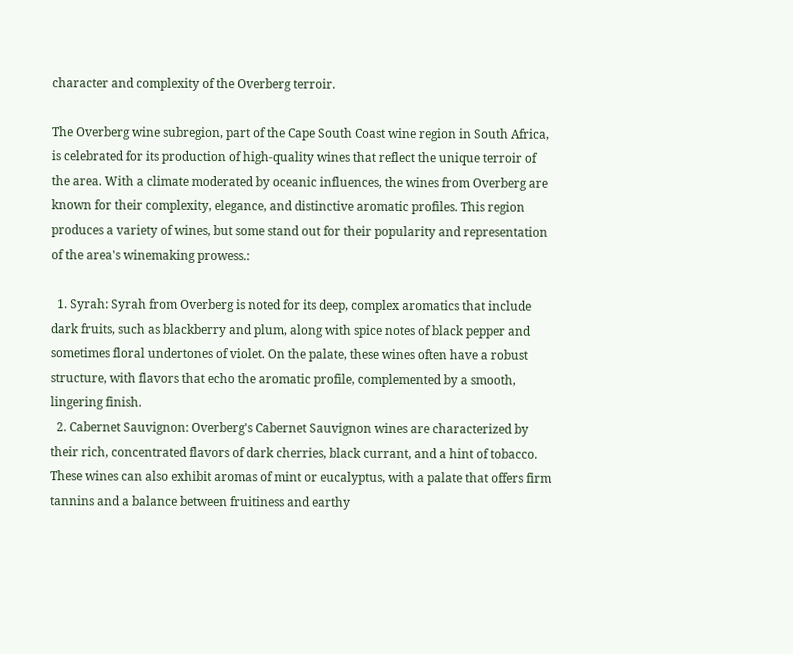character and complexity of the Overberg terroir.

The Overberg wine subregion, part of the Cape South Coast wine region in South Africa, is celebrated for its production of high-quality wines that reflect the unique terroir of the area. With a climate moderated by oceanic influences, the wines from Overberg are known for their complexity, elegance, and distinctive aromatic profiles. This region produces a variety of wines, but some stand out for their popularity and representation of the area's winemaking prowess.:

  1. Syrah: Syrah from Overberg is noted for its deep, complex aromatics that include dark fruits, such as blackberry and plum, along with spice notes of black pepper and sometimes floral undertones of violet. On the palate, these wines often have a robust structure, with flavors that echo the aromatic profile, complemented by a smooth, lingering finish.
  2. Cabernet Sauvignon: Overberg's Cabernet Sauvignon wines are characterized by their rich, concentrated flavors of dark cherries, black currant, and a hint of tobacco. These wines can also exhibit aromas of mint or eucalyptus, with a palate that offers firm tannins and a balance between fruitiness and earthy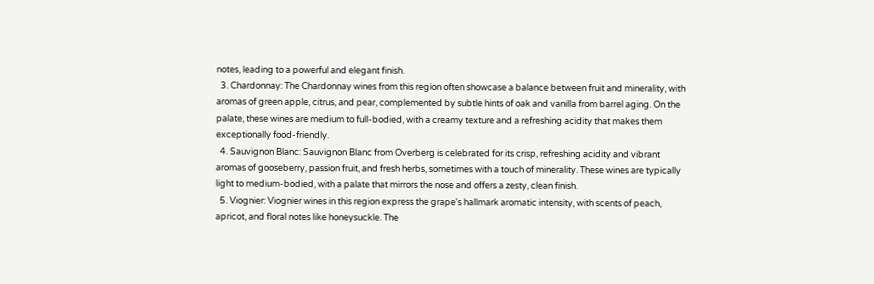notes, leading to a powerful and elegant finish.
  3. Chardonnay: The Chardonnay wines from this region often showcase a balance between fruit and minerality, with aromas of green apple, citrus, and pear, complemented by subtle hints of oak and vanilla from barrel aging. On the palate, these wines are medium to full-bodied, with a creamy texture and a refreshing acidity that makes them exceptionally food-friendly.
  4. Sauvignon Blanc: Sauvignon Blanc from Overberg is celebrated for its crisp, refreshing acidity and vibrant aromas of gooseberry, passion fruit, and fresh herbs, sometimes with a touch of minerality. These wines are typically light to medium-bodied, with a palate that mirrors the nose and offers a zesty, clean finish.
  5. Viognier: Viognier wines in this region express the grape's hallmark aromatic intensity, with scents of peach, apricot, and floral notes like honeysuckle. The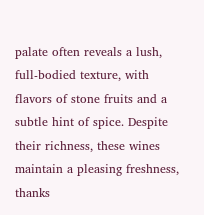palate often reveals a lush, full-bodied texture, with flavors of stone fruits and a subtle hint of spice. Despite their richness, these wines maintain a pleasing freshness, thanks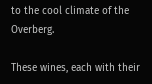to the cool climate of the Overberg.

These wines, each with their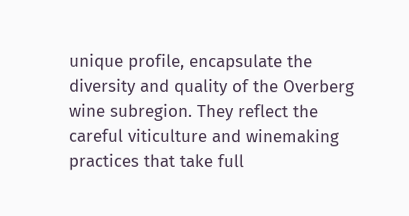unique profile, encapsulate the diversity and quality of the Overberg wine subregion. They reflect the careful viticulture and winemaking practices that take full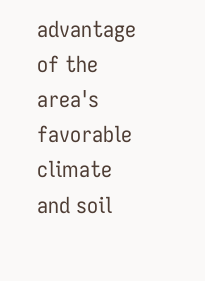advantage of the area's favorable climate and soil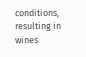conditions, resulting in wines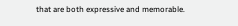that are both expressive and memorable.